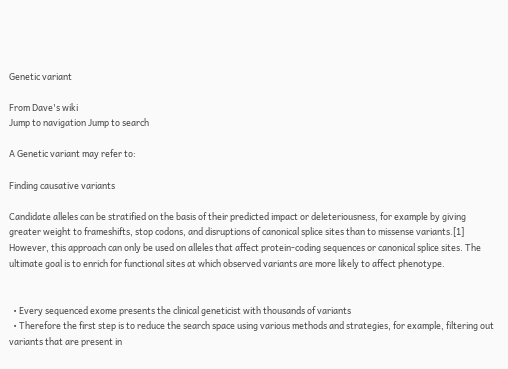Genetic variant

From Dave's wiki
Jump to navigation Jump to search

A Genetic variant may refer to:

Finding causative variants

Candidate alleles can be stratified on the basis of their predicted impact or deleteriousness, for example by giving greater weight to frameshifts, stop codons, and disruptions of canonical splice sites than to missense variants.[1] However, this approach can only be used on alleles that affect protein-coding sequences or canonical splice sites. The ultimate goal is to enrich for functional sites at which observed variants are more likely to affect phenotype.


  • Every sequenced exome presents the clinical geneticist with thousands of variants
  • Therefore the first step is to reduce the search space using various methods and strategies, for example, filtering out variants that are present in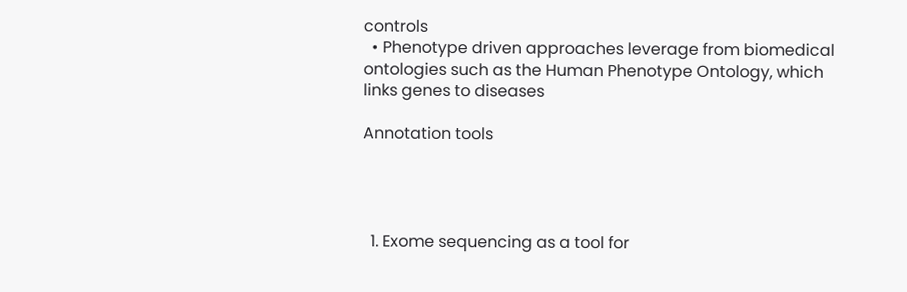controls
  • Phenotype driven approaches leverage from biomedical ontologies such as the Human Phenotype Ontology, which links genes to diseases

Annotation tools




  1. Exome sequencing as a tool for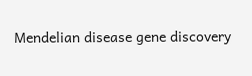Mendelian disease gene discovery